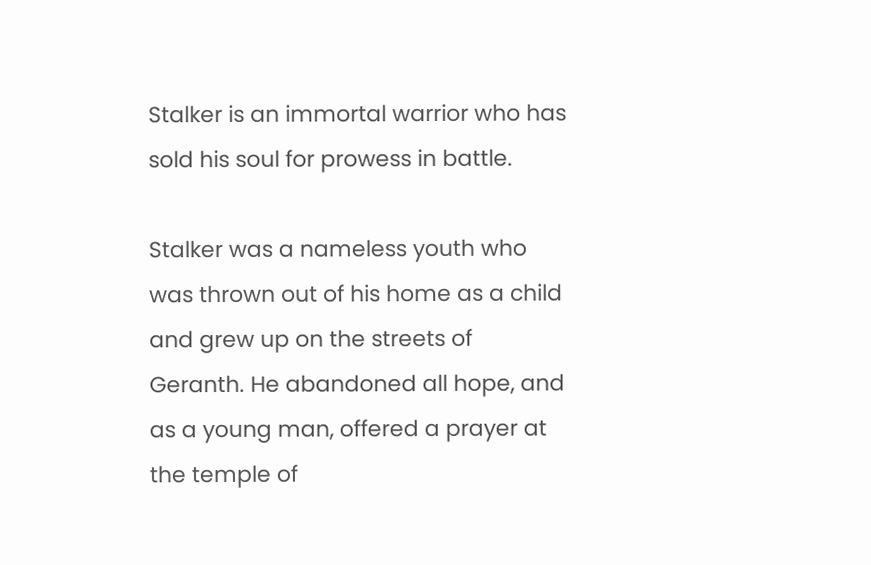Stalker is an immortal warrior who has sold his soul for prowess in battle.

Stalker was a nameless youth who was thrown out of his home as a child and grew up on the streets of Geranth. He abandoned all hope, and as a young man, offered a prayer at the temple of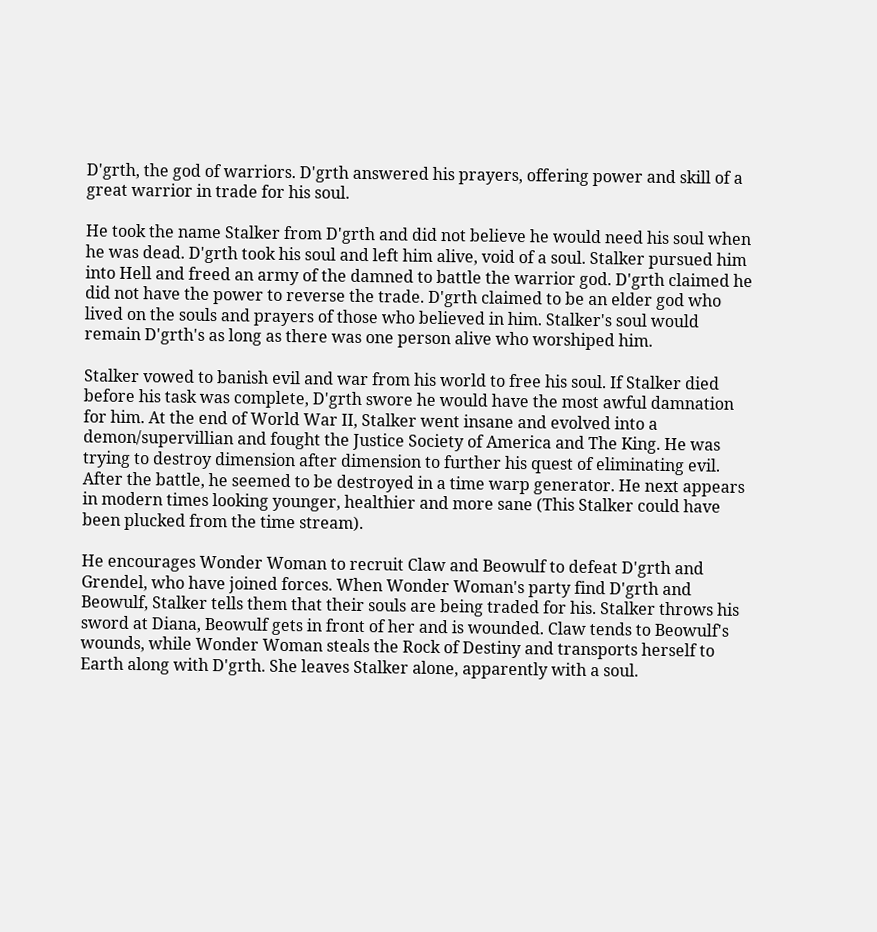D'grth, the god of warriors. D'grth answered his prayers, offering power and skill of a great warrior in trade for his soul.

He took the name Stalker from D'grth and did not believe he would need his soul when he was dead. D'grth took his soul and left him alive, void of a soul. Stalker pursued him into Hell and freed an army of the damned to battle the warrior god. D'grth claimed he did not have the power to reverse the trade. D'grth claimed to be an elder god who lived on the souls and prayers of those who believed in him. Stalker's soul would remain D'grth's as long as there was one person alive who worshiped him.

Stalker vowed to banish evil and war from his world to free his soul. If Stalker died before his task was complete, D'grth swore he would have the most awful damnation for him. At the end of World War II, Stalker went insane and evolved into a demon/supervillian and fought the Justice Society of America and The King. He was trying to destroy dimension after dimension to further his quest of eliminating evil. After the battle, he seemed to be destroyed in a time warp generator. He next appears in modern times looking younger, healthier and more sane (This Stalker could have been plucked from the time stream).

He encourages Wonder Woman to recruit Claw and Beowulf to defeat D'grth and Grendel, who have joined forces. When Wonder Woman's party find D'grth and Beowulf, Stalker tells them that their souls are being traded for his. Stalker throws his sword at Diana, Beowulf gets in front of her and is wounded. Claw tends to Beowulf's wounds, while Wonder Woman steals the Rock of Destiny and transports herself to Earth along with D'grth. She leaves Stalker alone, apparently with a soul.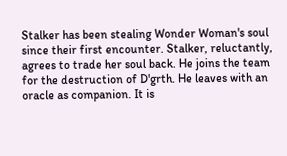Stalker has been stealing Wonder Woman's soul since their first encounter. Stalker, reluctantly, agrees to trade her soul back. He joins the team for the destruction of D'grth. He leaves with an oracle as companion. It is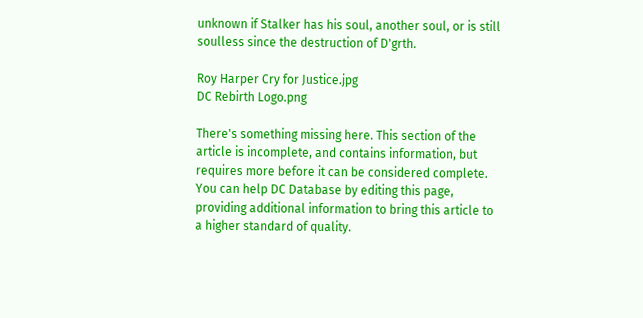unknown if Stalker has his soul, another soul, or is still soulless since the destruction of D'grth.

Roy Harper Cry for Justice.jpg
DC Rebirth Logo.png

There's something missing here. This section of the article is incomplete, and contains information, but requires more before it can be considered complete. You can help DC Database by editing this page, providing additional information to bring this article to a higher standard of quality.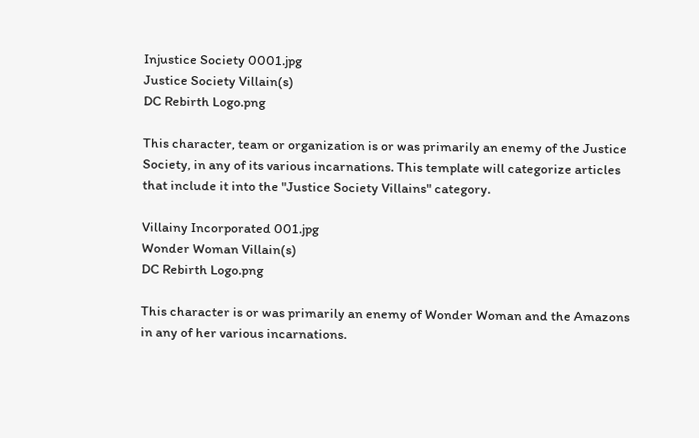Injustice Society 0001.jpg
Justice Society Villain(s)
DC Rebirth Logo.png

This character, team or organization is or was primarily an enemy of the Justice Society, in any of its various incarnations. This template will categorize articles that include it into the "Justice Society Villains" category.

Villainy Incorporated 001.jpg
Wonder Woman Villain(s)
DC Rebirth Logo.png

This character is or was primarily an enemy of Wonder Woman and the Amazons in any of her various incarnations.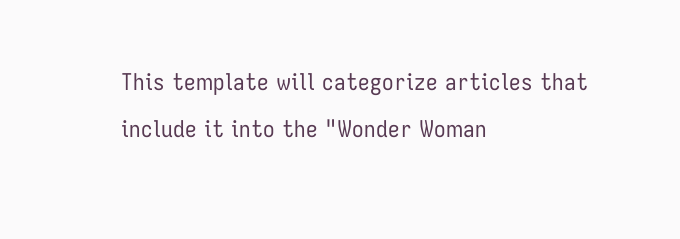This template will categorize articles that include it into the "Wonder Woman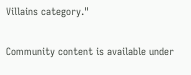Villains category."

Community content is available under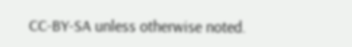CC-BY-SA unless otherwise noted.